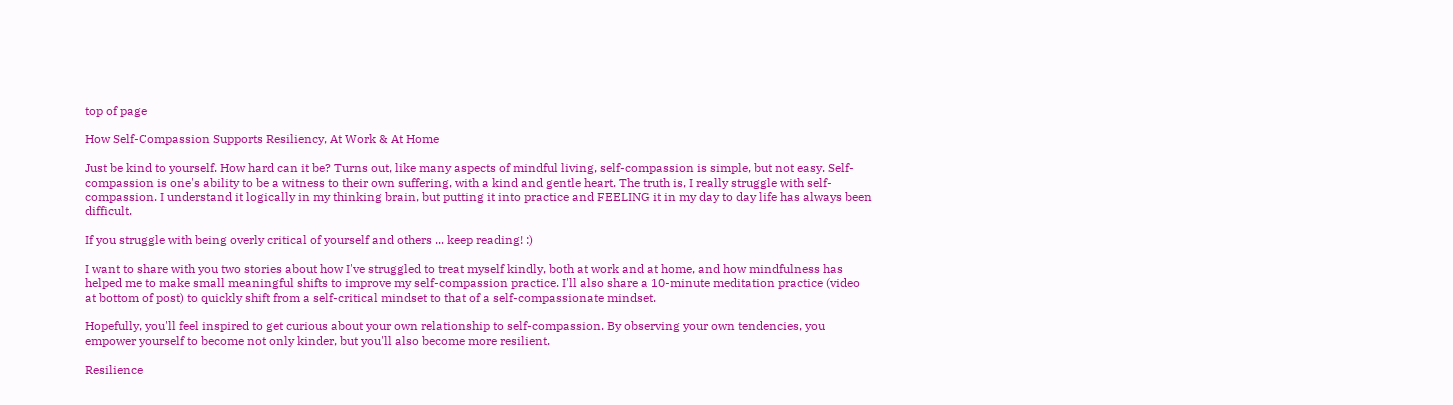top of page

How Self-Compassion Supports Resiliency, At Work & At Home

Just be kind to yourself. How hard can it be? Turns out, like many aspects of mindful living, self-compassion is simple, but not easy. Self-compassion is one's ability to be a witness to their own suffering, with a kind and gentle heart. The truth is, I really struggle with self-compassion. I understand it logically in my thinking brain, but putting it into practice and FEELING it in my day to day life has always been difficult.

If you struggle with being overly critical of yourself and others ... keep reading! :)

I want to share with you two stories about how I've struggled to treat myself kindly, both at work and at home, and how mindfulness has helped me to make small meaningful shifts to improve my self-compassion practice. I'll also share a 10-minute meditation practice (video at bottom of post) to quickly shift from a self-critical mindset to that of a self-compassionate mindset.

Hopefully, you'll feel inspired to get curious about your own relationship to self-compassion. By observing your own tendencies, you empower yourself to become not only kinder, but you'll also become more resilient.

Resilience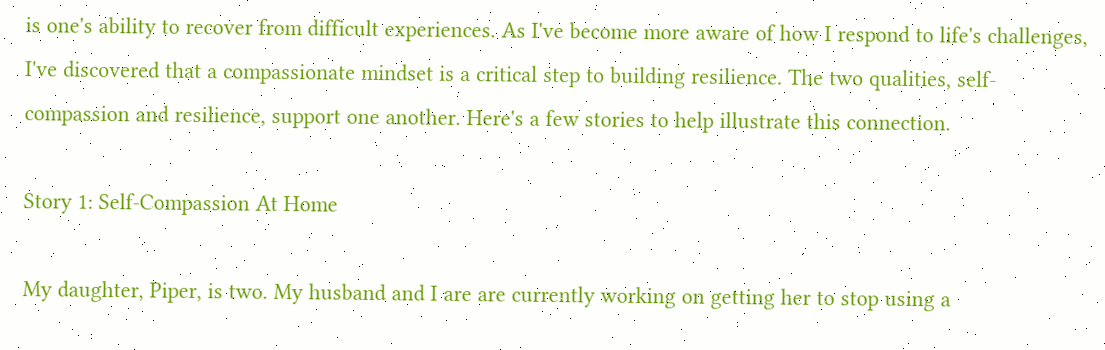is one's ability to recover from difficult experiences. As I've become more aware of how I respond to life's challenges, I've discovered that a compassionate mindset is a critical step to building resilience. The two qualities, self-compassion and resilience, support one another. Here's a few stories to help illustrate this connection.

Story 1: Self-Compassion At Home

My daughter, Piper, is two. My husband and I are are currently working on getting her to stop using a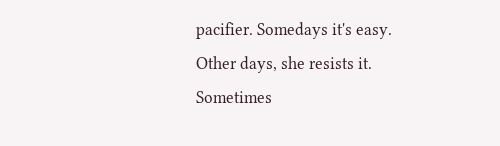pacifier. Somedays it's easy. Other days, she resists it. Sometimes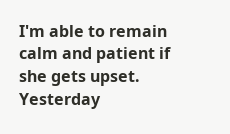I'm able to remain calm and patient if she gets upset. Yesterday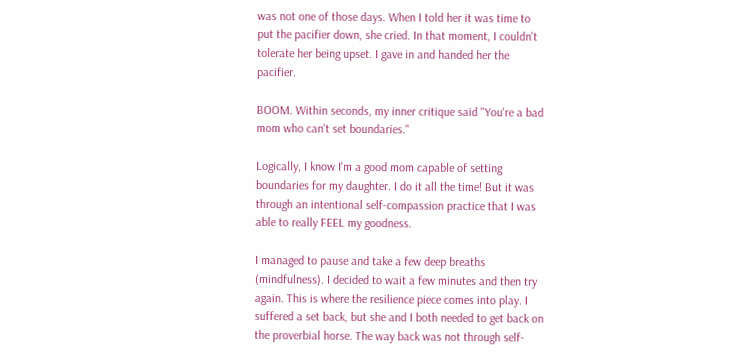was not one of those days. When I told her it was time to put the pacifier down, she cried. In that moment, I couldn't tolerate her being upset. I gave in and handed her the pacifier.

BOOM. Within seconds, my inner critique said "You're a bad mom who can't set boundaries."

Logically, I know I'm a good mom capable of setting boundaries for my daughter. I do it all the time! But it was through an intentional self-compassion practice that I was able to really FEEL my goodness.

I managed to pause and take a few deep breaths (mindfulness). I decided to wait a few minutes and then try again. This is where the resilience piece comes into play. I suffered a set back, but she and I both needed to get back on the proverbial horse. The way back was not through self-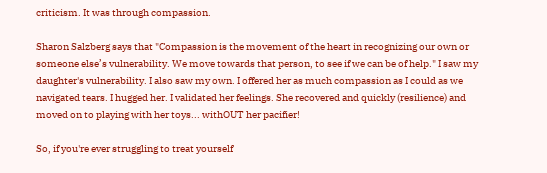criticism. It was through compassion.

Sharon Salzberg says that "Compassion is the movement of the heart in recognizing our own or someone else’s vulnerability. We move towards that person, to see if we can be of help." I saw my daughter's vulnerability. I also saw my own. I offered her as much compassion as I could as we navigated tears. I hugged her. I validated her feelings. She recovered and quickly (resilience) and moved on to playing with her toys... withOUT her pacifier!

So, if you're ever struggling to treat yourself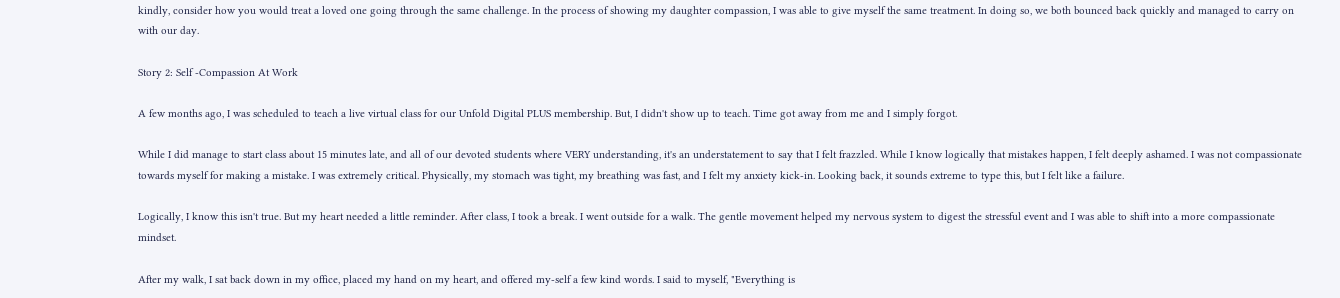kindly, consider how you would treat a loved one going through the same challenge. In the process of showing my daughter compassion, I was able to give myself the same treatment. In doing so, we both bounced back quickly and managed to carry on with our day.

Story 2: Self -Compassion At Work

A few months ago, I was scheduled to teach a live virtual class for our Unfold Digital PLUS membership. But, I didn't show up to teach. Time got away from me and I simply forgot.

While I did manage to start class about 15 minutes late, and all of our devoted students where VERY understanding, it's an understatement to say that I felt frazzled. While I know logically that mistakes happen, I felt deeply ashamed. I was not compassionate towards myself for making a mistake. I was extremely critical. Physically, my stomach was tight, my breathing was fast, and I felt my anxiety kick-in. Looking back, it sounds extreme to type this, but I felt like a failure.

Logically, I know this isn't true. But my heart needed a little reminder. After class, I took a break. I went outside for a walk. The gentle movement helped my nervous system to digest the stressful event and I was able to shift into a more compassionate mindset.

After my walk, I sat back down in my office, placed my hand on my heart, and offered my-self a few kind words. I said to myself, "Everything is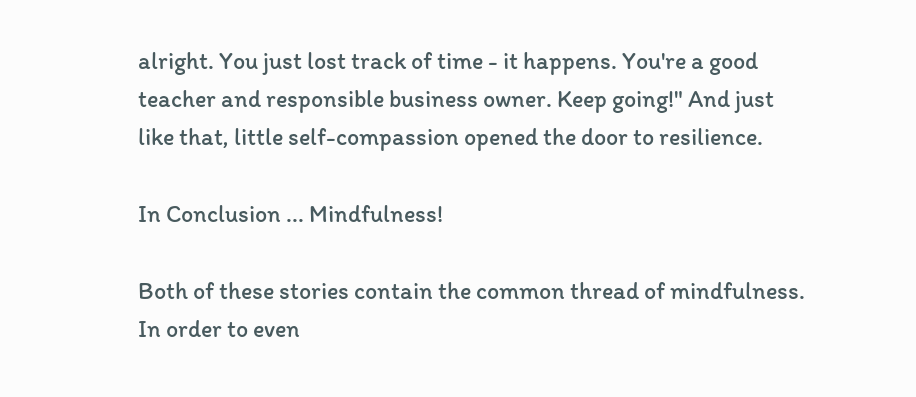alright. You just lost track of time - it happens. You're a good teacher and responsible business owner. Keep going!" And just like that, little self-compassion opened the door to resilience.

In Conclusion ... Mindfulness!

Both of these stories contain the common thread of mindfulness. In order to even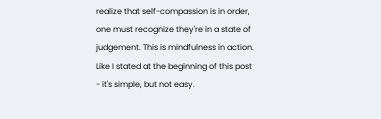realize that self-compassion is in order, one must recognize they're in a state of judgement. This is mindfulness in action. Like I stated at the beginning of this post - it's simple, but not easy.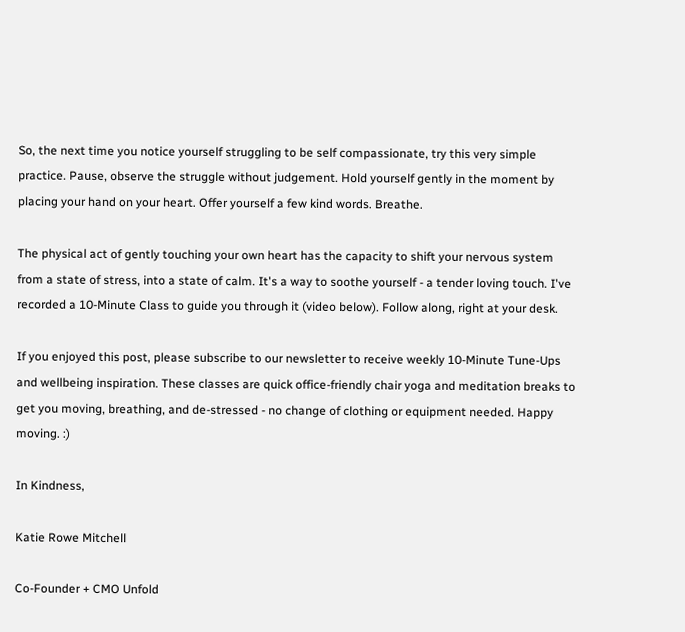So, the next time you notice yourself struggling to be self compassionate, try this very simple practice. Pause, observe the struggle without judgement. Hold yourself gently in the moment by placing your hand on your heart. Offer yourself a few kind words. Breathe.

The physical act of gently touching your own heart has the capacity to shift your nervous system from a state of stress, into a state of calm. It's a way to soothe yourself - a tender loving touch. I've recorded a 10-Minute Class to guide you through it (video below). Follow along, right at your desk.

If you enjoyed this post, please subscribe to our newsletter to receive weekly 10-Minute Tune-Ups and wellbeing inspiration. These classes are quick office-friendly chair yoga and meditation breaks to get you moving, breathing, and de-stressed - no change of clothing or equipment needed. Happy moving. :)

In Kindness,

Katie Rowe Mitchell

Co-Founder + CMO Unfold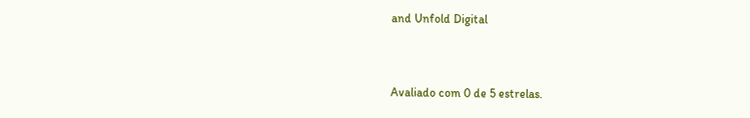and Unfold Digital


Avaliado com 0 de 5 estrelas.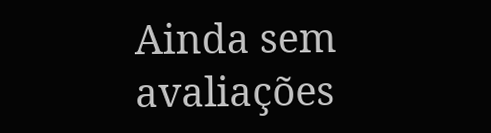Ainda sem avaliações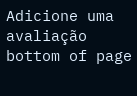Adicione uma avaliação
bottom of page